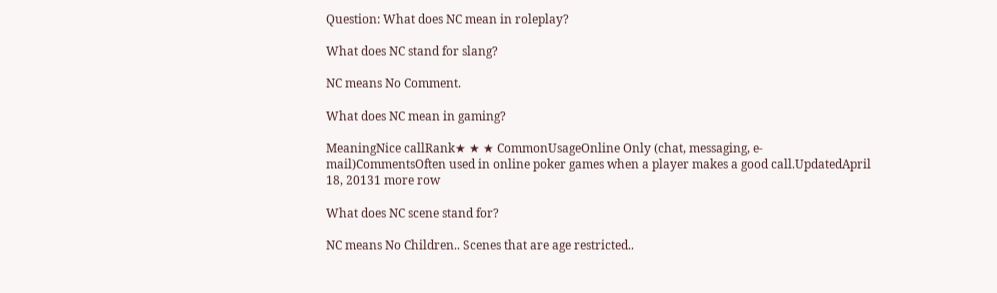Question: What does NC mean in roleplay?

What does NC stand for slang?

NC means No Comment.

What does NC mean in gaming?

MeaningNice callRank★ ★ ★ CommonUsageOnline Only (chat, messaging, e-mail)CommentsOften used in online poker games when a player makes a good call.UpdatedApril 18, 20131 more row

What does NC scene stand for?

NC means No Children.. Scenes that are age restricted..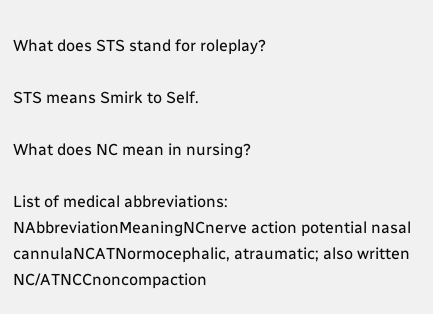What does STS stand for roleplay?

STS means Smirk to Self.

What does NC mean in nursing?

List of medical abbreviations: NAbbreviationMeaningNCnerve action potential nasal cannulaNCATNormocephalic, atraumatic; also written NC/ATNCCnoncompaction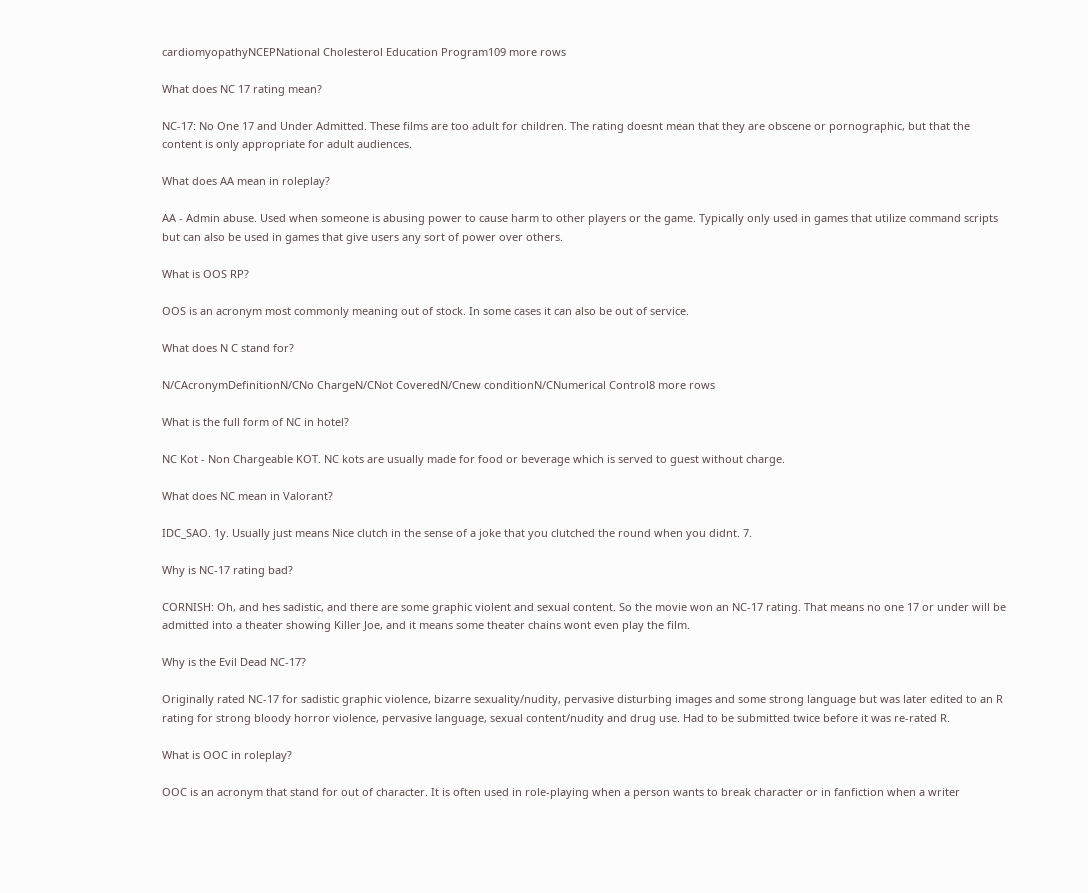cardiomyopathyNCEPNational Cholesterol Education Program109 more rows

What does NC 17 rating mean?

NC-17: No One 17 and Under Admitted. These films are too adult for children. The rating doesnt mean that they are obscene or pornographic, but that the content is only appropriate for adult audiences.

What does AA mean in roleplay?

AA - Admin abuse. Used when someone is abusing power to cause harm to other players or the game. Typically only used in games that utilize command scripts but can also be used in games that give users any sort of power over others.

What is OOS RP?

OOS is an acronym most commonly meaning out of stock. In some cases it can also be out of service.

What does N C stand for?

N/CAcronymDefinitionN/CNo ChargeN/CNot CoveredN/Cnew conditionN/CNumerical Control8 more rows

What is the full form of NC in hotel?

NC Kot - Non Chargeable KOT. NC kots are usually made for food or beverage which is served to guest without charge.

What does NC mean in Valorant?

IDC_SAO. 1y. Usually just means Nice clutch in the sense of a joke that you clutched the round when you didnt. 7.

Why is NC-17 rating bad?

CORNISH: Oh, and hes sadistic, and there are some graphic violent and sexual content. So the movie won an NC-17 rating. That means no one 17 or under will be admitted into a theater showing Killer Joe, and it means some theater chains wont even play the film.

Why is the Evil Dead NC-17?

Originally rated NC-17 for sadistic graphic violence, bizarre sexuality/nudity, pervasive disturbing images and some strong language but was later edited to an R rating for strong bloody horror violence, pervasive language, sexual content/nudity and drug use. Had to be submitted twice before it was re-rated R.

What is OOC in roleplay?

OOC is an acronym that stand for out of character. It is often used in role-playing when a person wants to break character or in fanfiction when a writer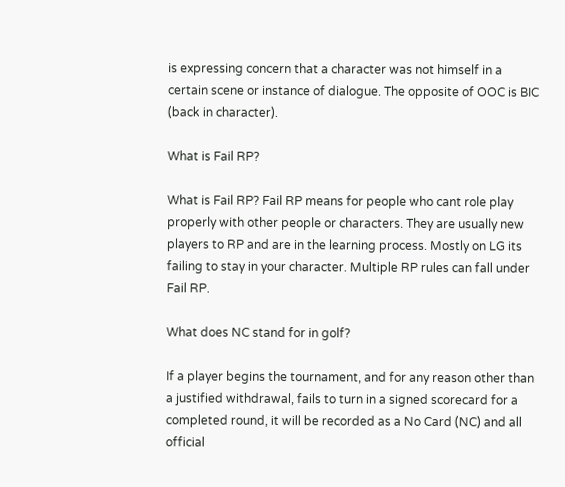is expressing concern that a character was not himself in a certain scene or instance of dialogue. The opposite of OOC is BIC (back in character).

What is Fail RP?

What is Fail RP? Fail RP means for people who cant role play properly with other people or characters. They are usually new players to RP and are in the learning process. Mostly on LG its failing to stay in your character. Multiple RP rules can fall under Fail RP.

What does NC stand for in golf?

If a player begins the tournament, and for any reason other than a justified withdrawal, fails to turn in a signed scorecard for a completed round, it will be recorded as a No Card (NC) and all official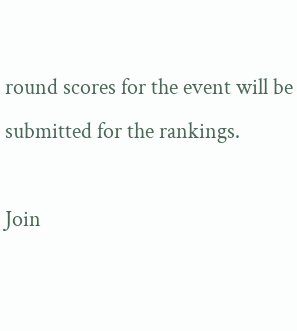round scores for the event will be submitted for the rankings.

Join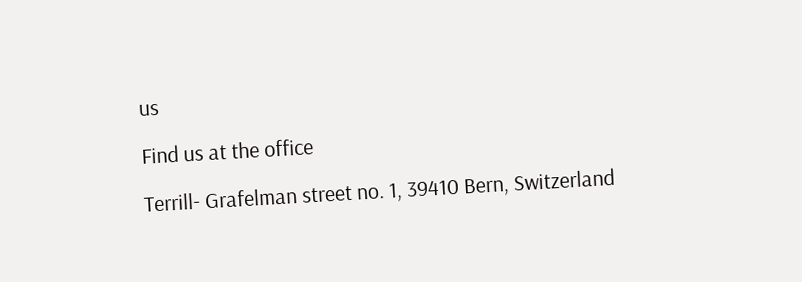us

Find us at the office

Terrill- Grafelman street no. 1, 39410 Bern, Switzerland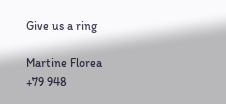Give us a ring

Martine Florea
+79 948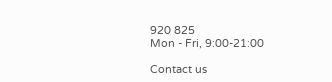920 825
Mon - Fri, 9:00-21:00

Contact us